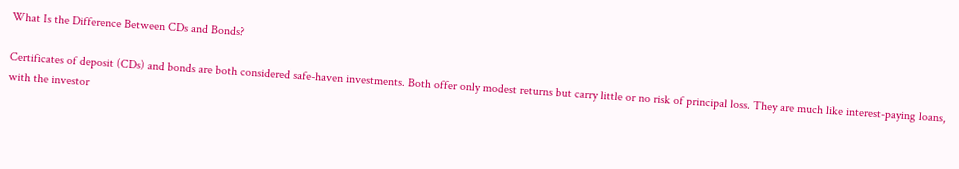What Is the Difference Between CDs and Bonds?

Certificates of deposit (CDs) and bonds are both considered safe-haven investments. Both offer only modest returns but carry little or no risk of principal loss. They are much like interest-paying loans, with the investor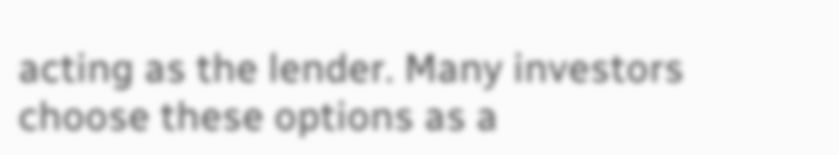acting as the lender. Many investors choose these options as a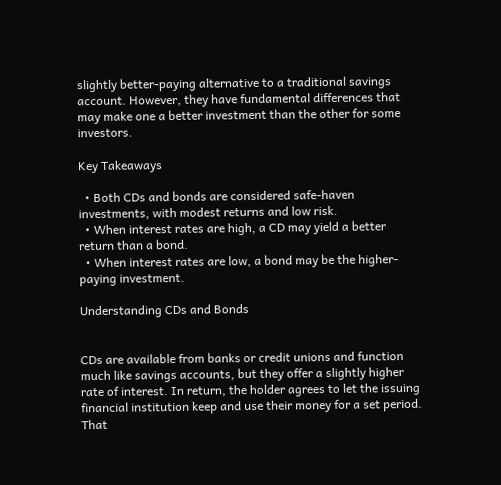slightly better-paying alternative to a traditional savings account. However, they have fundamental differences that may make one a better investment than the other for some investors.

Key Takeaways

  • Both CDs and bonds are considered safe-haven investments, with modest returns and low risk.
  • When interest rates are high, a CD may yield a better return than a bond.
  • When interest rates are low, a bond may be the higher-paying investment.

Understanding CDs and Bonds


CDs are available from banks or credit unions and function much like savings accounts, but they offer a slightly higher rate of interest. In return, the holder agrees to let the issuing financial institution keep and use their money for a set period. That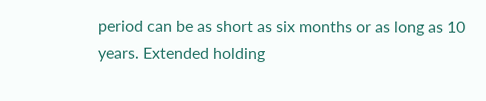period can be as short as six months or as long as 10 years. Extended holding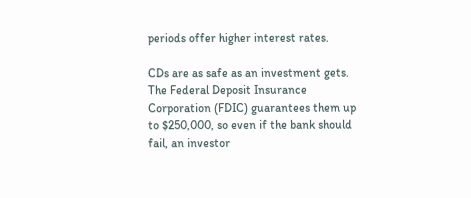periods offer higher interest rates.

CDs are as safe as an investment gets. The Federal Deposit Insurance Corporation (FDIC) guarantees them up to $250,000, so even if the bank should fail, an investor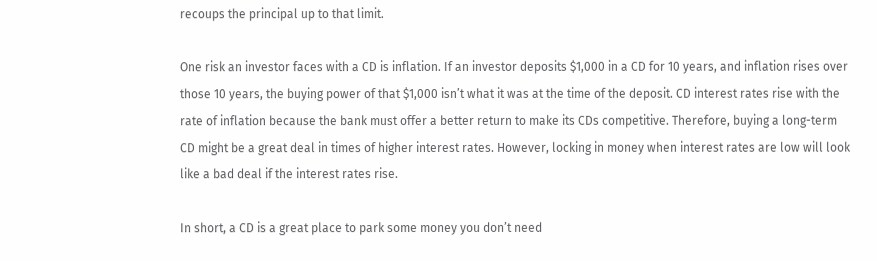recoups the principal up to that limit.

One risk an investor faces with a CD is inflation. If an investor deposits $1,000 in a CD for 10 years, and inflation rises over those 10 years, the buying power of that $1,000 isn’t what it was at the time of the deposit. CD interest rates rise with the rate of inflation because the bank must offer a better return to make its CDs competitive. Therefore, buying a long-term CD might be a great deal in times of higher interest rates. However, locking in money when interest rates are low will look like a bad deal if the interest rates rise.

In short, a CD is a great place to park some money you don’t need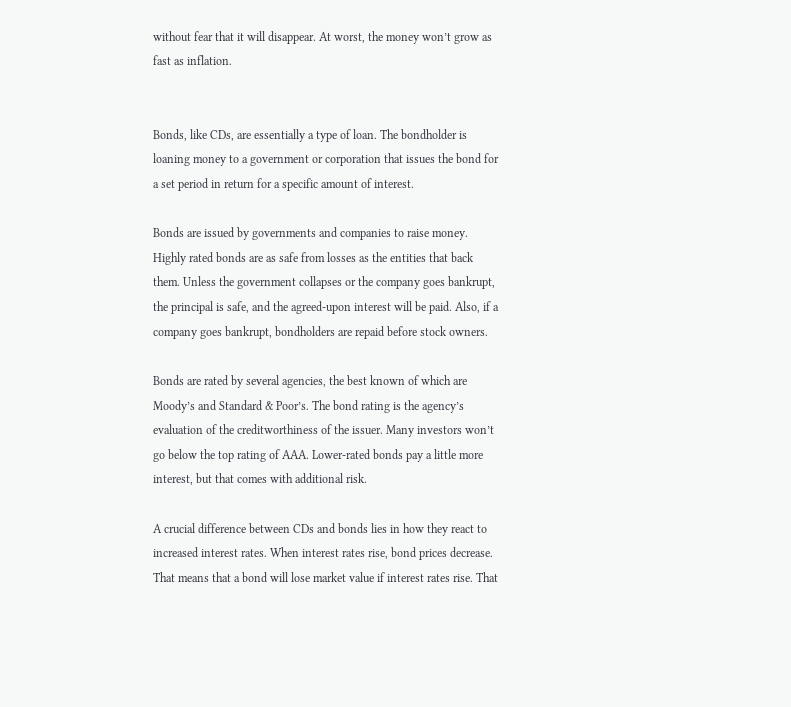without fear that it will disappear. At worst, the money won’t grow as fast as inflation.


Bonds, like CDs, are essentially a type of loan. The bondholder is loaning money to a government or corporation that issues the bond for a set period in return for a specific amount of interest.

Bonds are issued by governments and companies to raise money. Highly rated bonds are as safe from losses as the entities that back them. Unless the government collapses or the company goes bankrupt, the principal is safe, and the agreed-upon interest will be paid. Also, if a company goes bankrupt, bondholders are repaid before stock owners.

Bonds are rated by several agencies, the best known of which are Moody’s and Standard & Poor’s. The bond rating is the agency’s evaluation of the creditworthiness of the issuer. Many investors won’t go below the top rating of AAA. Lower-rated bonds pay a little more interest, but that comes with additional risk.

A crucial difference between CDs and bonds lies in how they react to increased interest rates. When interest rates rise, bond prices decrease. That means that a bond will lose market value if interest rates rise. That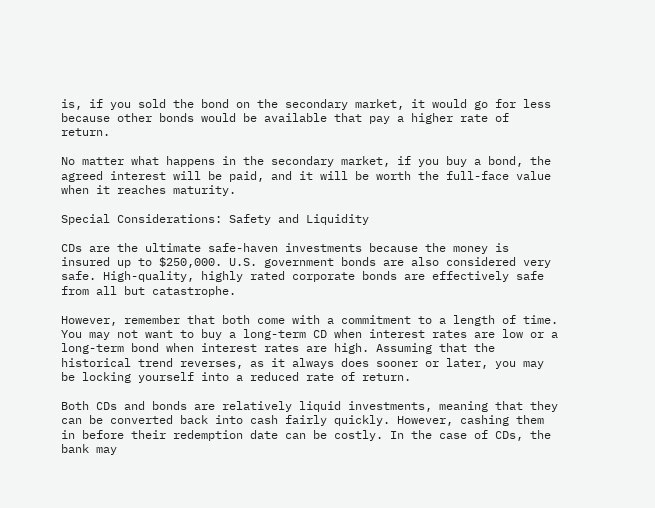is, if you sold the bond on the secondary market, it would go for less because other bonds would be available that pay a higher rate of return.

No matter what happens in the secondary market, if you buy a bond, the agreed interest will be paid, and it will be worth the full-face value when it reaches maturity.

Special Considerations: Safety and Liquidity

CDs are the ultimate safe-haven investments because the money is insured up to $250,000. U.S. government bonds are also considered very safe. High-quality, highly rated corporate bonds are effectively safe from all but catastrophe.

However, remember that both come with a commitment to a length of time. You may not want to buy a long-term CD when interest rates are low or a long-term bond when interest rates are high. Assuming that the historical trend reverses, as it always does sooner or later, you may be locking yourself into a reduced rate of return.

Both CDs and bonds are relatively liquid investments, meaning that they can be converted back into cash fairly quickly. However, cashing them in before their redemption date can be costly. In the case of CDs, the bank may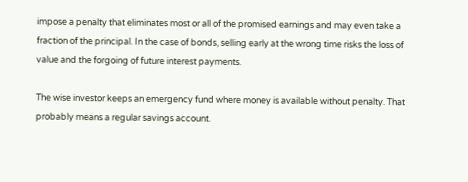impose a penalty that eliminates most or all of the promised earnings and may even take a fraction of the principal. In the case of bonds, selling early at the wrong time risks the loss of value and the forgoing of future interest payments.

The wise investor keeps an emergency fund where money is available without penalty. That probably means a regular savings account.